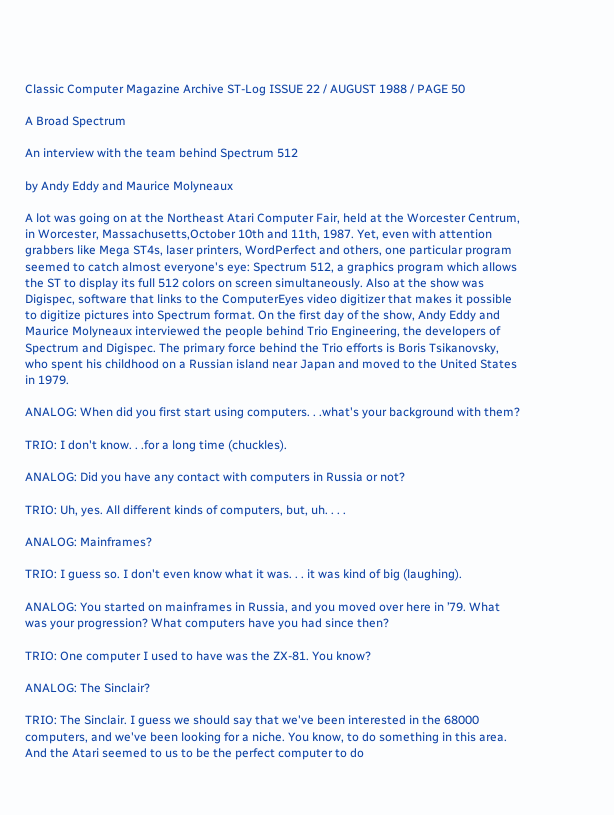Classic Computer Magazine Archive ST-Log ISSUE 22 / AUGUST 1988 / PAGE 50

A Broad Spectrum

An interview with the team behind Spectrum 512

by Andy Eddy and Maurice Molyneaux

A lot was going on at the Northeast Atari Computer Fair, held at the Worcester Centrum, in Worcester, Massachusetts,October 10th and 11th, 1987. Yet, even with attention grabbers like Mega ST4s, laser printers, WordPerfect and others, one particular program seemed to catch almost everyone's eye: Spectrum 512, a graphics program which allows the ST to display its full 512 colors on screen simultaneously. Also at the show was Digispec, software that links to the ComputerEyes video digitizer that makes it possible to digitize pictures into Spectrum format. On the first day of the show, Andy Eddy and Maurice Molyneaux interviewed the people behind Trio Engineering, the developers of Spectrum and Digispec. The primary force behind the Trio efforts is Boris Tsikanovsky, who spent his childhood on a Russian island near Japan and moved to the United States in 1979.

ANALOG: When did you first start using computers. . .what's your background with them?

TRIO: I don't know. . .for a long time (chuckles).

ANALOG: Did you have any contact with computers in Russia or not?

TRIO: Uh, yes. All different kinds of computers, but, uh. . . .

ANALOG: Mainframes?

TRIO: I guess so. I don't even know what it was. . . it was kind of big (laughing).

ANALOG: You started on mainframes in Russia, and you moved over here in ’79. What was your progression? What computers have you had since then?

TRIO: One computer I used to have was the ZX-81. You know?

ANALOG: The Sinclair?

TRIO: The Sinclair. I guess we should say that we've been interested in the 68000 computers, and we've been looking for a niche. You know, to do something in this area. And the Atari seemed to us to be the perfect computer to do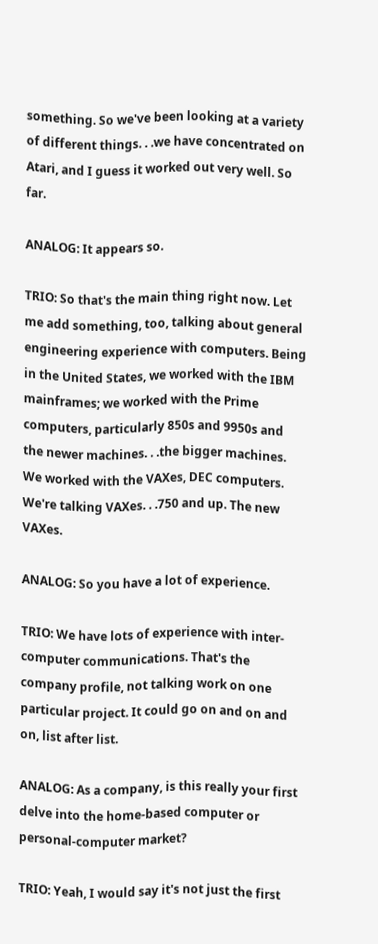something. So we've been looking at a variety of different things. . .we have concentrated on Atari, and I guess it worked out very well. So far.

ANALOG: It appears so.

TRIO: So that's the main thing right now. Let me add something, too, talking about general engineering experience with computers. Being in the United States, we worked with the IBM mainframes; we worked with the Prime computers, particularly 850s and 9950s and the newer machines. . .the bigger machines. We worked with the VAXes, DEC computers. We're talking VAXes. . .750 and up. The new VAXes.

ANALOG: So you have a lot of experience.

TRIO: We have lots of experience with inter-computer communications. That's the company profile, not talking work on one particular project. It could go on and on and on, list after list.

ANALOG: As a company, is this really your first delve into the home-based computer or personal-computer market?

TRIO: Yeah, I would say it's not just the first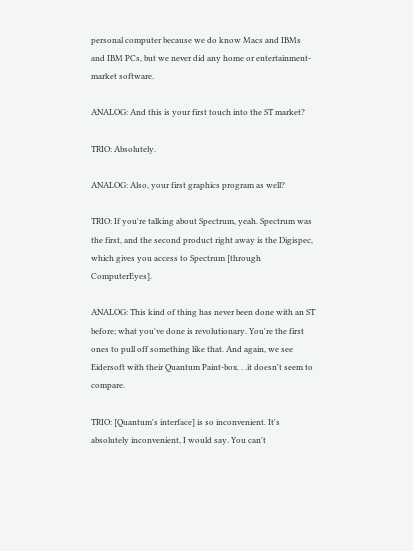personal computer because we do know Macs and IBMs and IBM PCs, but we never did any home or entertainment-market software.

ANALOG: And this is your first touch into the ST market?

TRIO: Absolutely.

ANALOG: Also, your first graphics program as well?

TRIO: If you're talking about Spectrum, yeah. Spectrum was the first, and the second product right away is the Digispec, which gives you access to Spectrum [through ComputerEyes].

ANALOG: This kind of thing has never been done with an ST before; what you've done is revolutionary. You're the first ones to pull off something like that. And again, we see Eidersoft with their Quantum Paint-box. . .it doesn't seem to compare.

TRIO: [Quantum's interface] is so inconvenient. It's absolutely inconvenient, I would say. You can't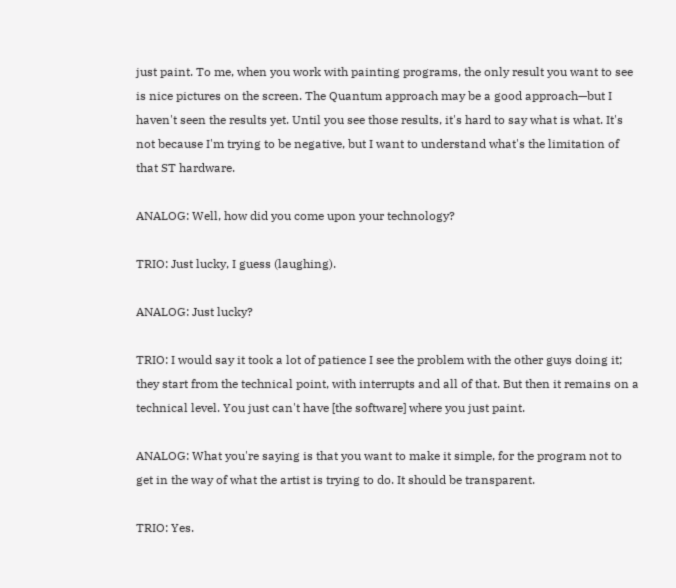just paint. To me, when you work with painting programs, the only result you want to see is nice pictures on the screen. The Quantum approach may be a good approach—but I haven't seen the results yet. Until you see those results, it's hard to say what is what. It's not because I'm trying to be negative, but I want to understand what's the limitation of that ST hardware.

ANALOG: Well, how did you come upon your technology?

TRIO: Just lucky, I guess (laughing).

ANALOG: Just lucky?

TRIO: I would say it took a lot of patience I see the problem with the other guys doing it; they start from the technical point, with interrupts and all of that. But then it remains on a technical level. You just can't have [the software] where you just paint.

ANALOG: What you're saying is that you want to make it simple, for the program not to get in the way of what the artist is trying to do. It should be transparent.

TRIO: Yes.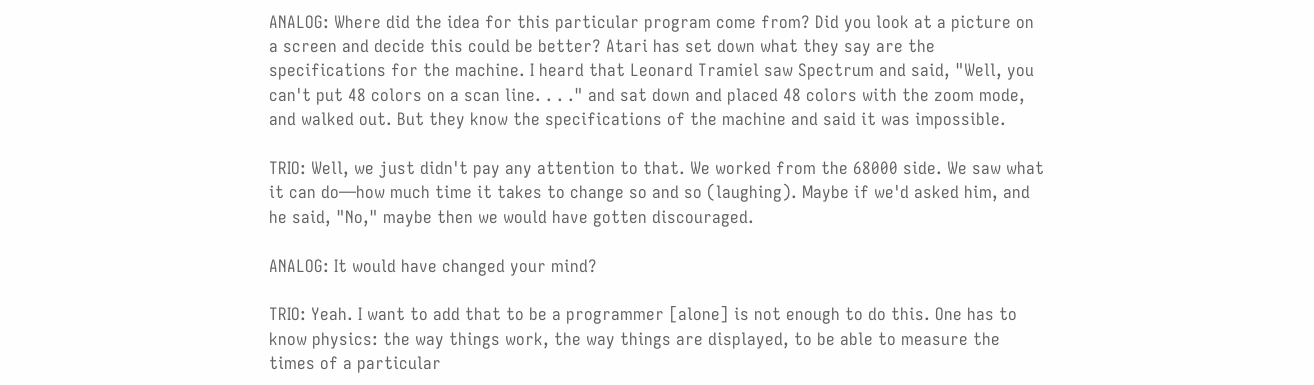ANALOG: Where did the idea for this particular program come from? Did you look at a picture on a screen and decide this could be better? Atari has set down what they say are the specifications for the machine. I heard that Leonard Tramiel saw Spectrum and said, "Well, you can't put 48 colors on a scan line. . . ." and sat down and placed 48 colors with the zoom mode, and walked out. But they know the specifications of the machine and said it was impossible.

TRIO: Well, we just didn't pay any attention to that. We worked from the 68000 side. We saw what it can do—how much time it takes to change so and so (laughing). Maybe if we'd asked him, and he said, "No," maybe then we would have gotten discouraged.

ANALOG: It would have changed your mind?

TRIO: Yeah. I want to add that to be a programmer [alone] is not enough to do this. One has to know physics: the way things work, the way things are displayed, to be able to measure the times of a particular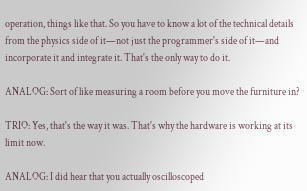operation, things like that. So you have to know a lot of the technical details from the physics side of it—not just the programmer's side of it—and incorporate it and integrate it. That's the only way to do it.

ANALOG: Sort of like measuring a room before you move the furniture in?

TRIO: Yes, that's the way it was. That's why the hardware is working at its limit now.

ANALOG: I did hear that you actually oscilloscoped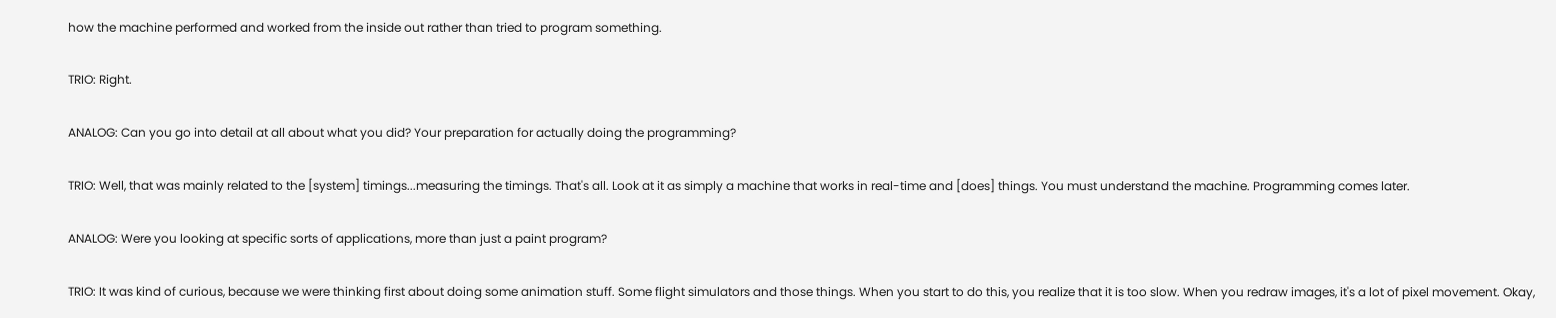how the machine performed and worked from the inside out rather than tried to program something.

TRIO: Right.

ANALOG: Can you go into detail at all about what you did? Your preparation for actually doing the programming?

TRIO: Well, that was mainly related to the [system] timings...measuring the timings. That's all. Look at it as simply a machine that works in real-time and [does] things. You must understand the machine. Programming comes later.

ANALOG: Were you looking at specific sorts of applications, more than just a paint program?

TRIO: It was kind of curious, because we were thinking first about doing some animation stuff. Some flight simulators and those things. When you start to do this, you realize that it is too slow. When you redraw images, it's a lot of pixel movement. Okay,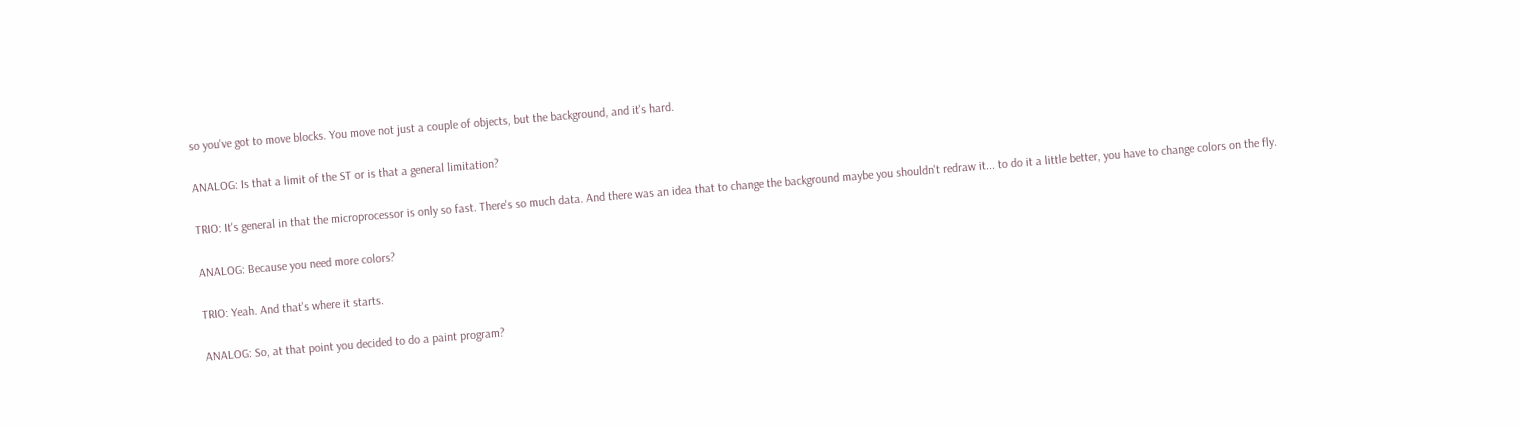so you've got to move blocks. You move not just a couple of objects, but the background, and it's hard.

ANALOG: Is that a limit of the ST or is that a general limitation?

TRIO: It's general in that the microprocessor is only so fast. There's so much data. And there was an idea that to change the background maybe you shouldn't redraw it... to do it a little better, you have to change colors on the fly.

ANALOG: Because you need more colors?

TRIO: Yeah. And that's where it starts.

ANALOG: So, at that point you decided to do a paint program?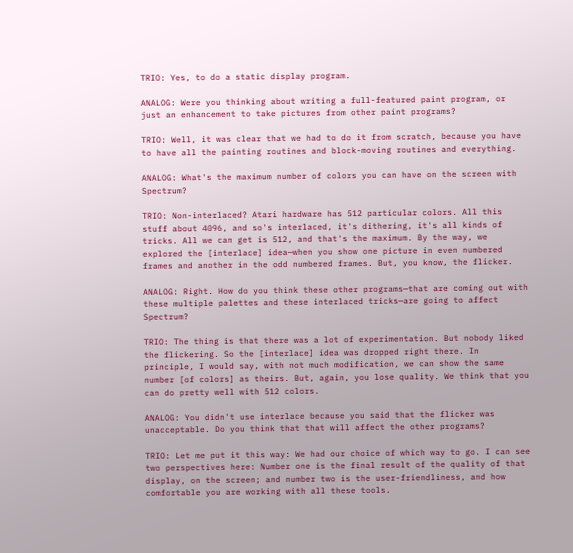TRIO: Yes, to do a static display program.

ANALOG: Were you thinking about writing a full-featured paint program, or just an enhancement to take pictures from other paint programs?

TRIO: Well, it was clear that we had to do it from scratch, because you have to have all the painting routines and block-moving routines and everything.

ANALOG: What's the maximum number of colors you can have on the screen with Spectrum?

TRIO: Non-interlaced? Atari hardware has 512 particular colors. All this stuff about 4096, and so's interlaced, it's dithering, it's all kinds of tricks. All we can get is 512, and that's the maximum. By the way, we explored the [interlace] idea—when you show one picture in even numbered frames and another in the odd numbered frames. But, you know, the flicker.

ANALOG: Right. How do you think these other programs—that are coming out with these multiple palettes and these interlaced tricks—are going to affect Spectrum?

TRIO: The thing is that there was a lot of experimentation. But nobody liked the flickering. So the [interlace] idea was dropped right there. In principle, I would say, with not much modification, we can show the same number [of colors] as theirs. But, again, you lose quality. We think that you can do pretty well with 512 colors.

ANALOG: You didn't use interlace because you said that the flicker was unacceptable. Do you think that that will affect the other programs?

TRIO: Let me put it this way: We had our choice of which way to go. I can see two perspectives here: Number one is the final result of the quality of that display, on the screen; and number two is the user-friendliness, and how comfortable you are working with all these tools.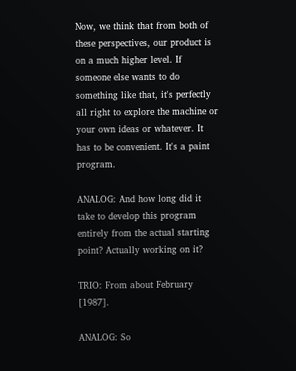Now, we think that from both of these perspectives, our product is on a much higher level. If someone else wants to do something like that, it's perfectly all right to explore the machine or your own ideas or whatever. It has to be convenient. It's a paint program.

ANALOG: And how long did it take to develop this program entirely from the actual starting point? Actually working on it?

TRIO: From about February [1987].

ANALOG: So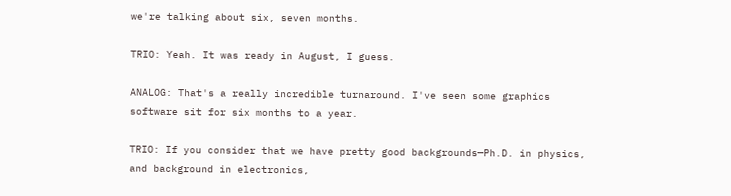we're talking about six, seven months.

TRIO: Yeah. It was ready in August, I guess.

ANALOG: That's a really incredible turnaround. I've seen some graphics software sit for six months to a year.

TRIO: If you consider that we have pretty good backgrounds—Ph.D. in physics, and background in electronics,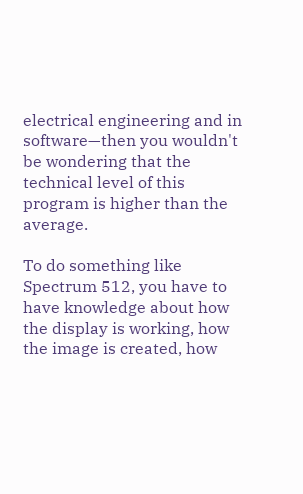electrical engineering and in software—then you wouldn't be wondering that the technical level of this program is higher than the average.

To do something like Spectrum 512, you have to have knowledge about how the display is working, how the image is created, how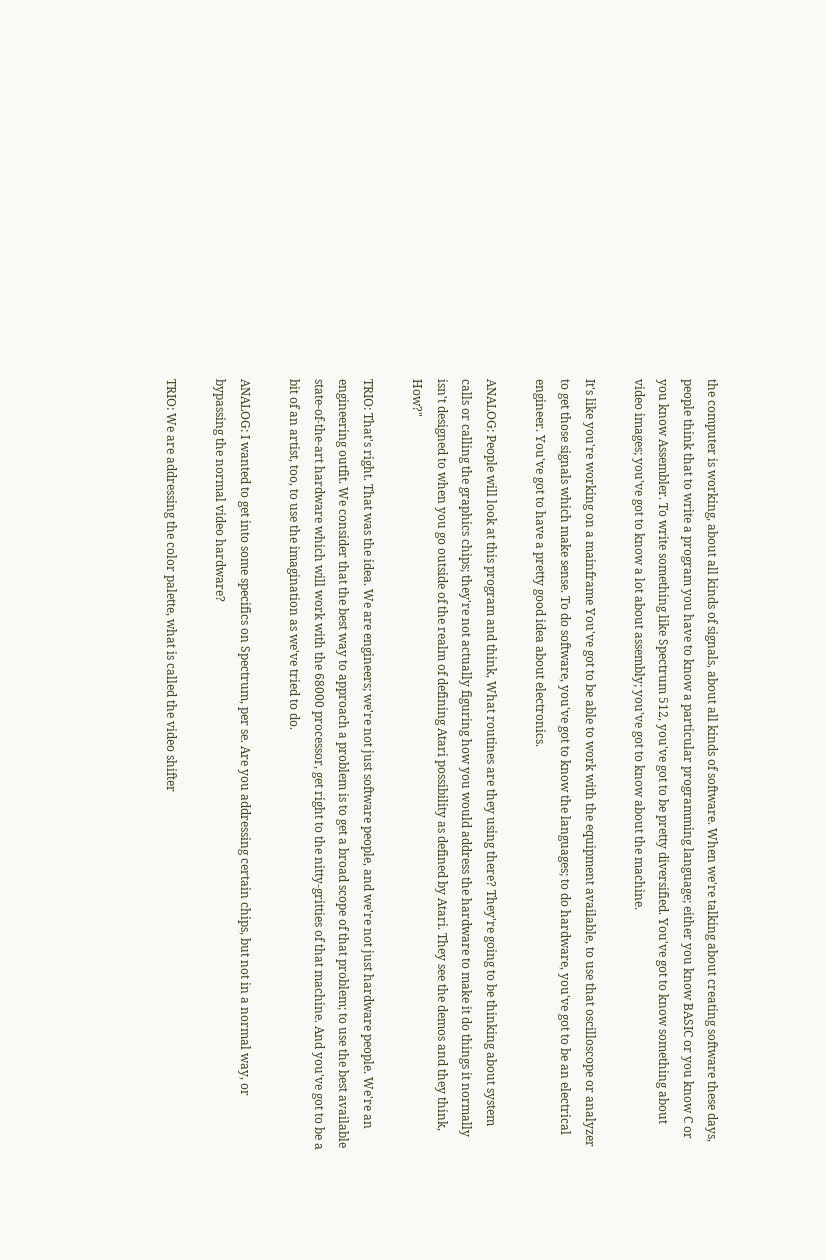the computer is working, about all kinds of signals, about all kinds of software. When we're talking about creating software these days, people think that to write a program you have to know a particular programming language; either you know BASIC or you know C or you know Assembler. To write something like Spectrum 512, you've got to be pretty diversified. You've got to know something about video images; you've got to know a lot about assembly; you've got to know about the machine.

It's like you're working on a mainframe You've got to be able to work with the equipment available, to use that oscilloscope or analyzer to get those signals which make sense. To do software, you've got to know the languages; to do hardware, you've got to be an electrical engineer. You've got to have a pretty good idea about electronics.

ANALOG: People will look at this program and think, What routines are they using there? They're going to be thinking about system calls or calling the graphics chips; they're not actually figuring how you would address the hardware to make it do things it normally isn't designed to when you go outside of the realm of defining Atari possibility as defined by Atari. They see the demos and they think, How?"

TRIO: That's right. That was the idea. We are engineers; we're not just software people, and we're not just hardware people. We're an engineering outfit. We consider that the best way to approach a problem is to get a broad scope of that problem; to use the best available state-of-the-art hardware which will work with the 68000 processor, get right to the nitty-gritties of that machine. And you've got to be a bit of an artist, too, to use the imagination as we've tried to do.

ANALOG: I wanted to get into some specifics on Spectrum, per se. Are you addressing certain chips, but not in a normal way, or bypassing the normal video hardware?

TRIO: We are addressing the color palette, what is called the video shifter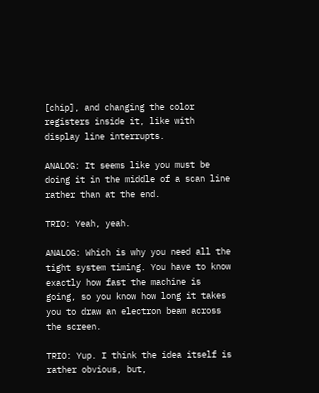[chip], and changing the color registers inside it, like with display line interrupts.

ANALOG: It seems like you must be doing it in the middle of a scan line rather than at the end.

TRIO: Yeah, yeah.

ANALOG: Which is why you need all the tight system timing. You have to know exactly how fast the machine is going, so you know how long it takes you to draw an electron beam across the screen.

TRIO: Yup. I think the idea itself is rather obvious, but,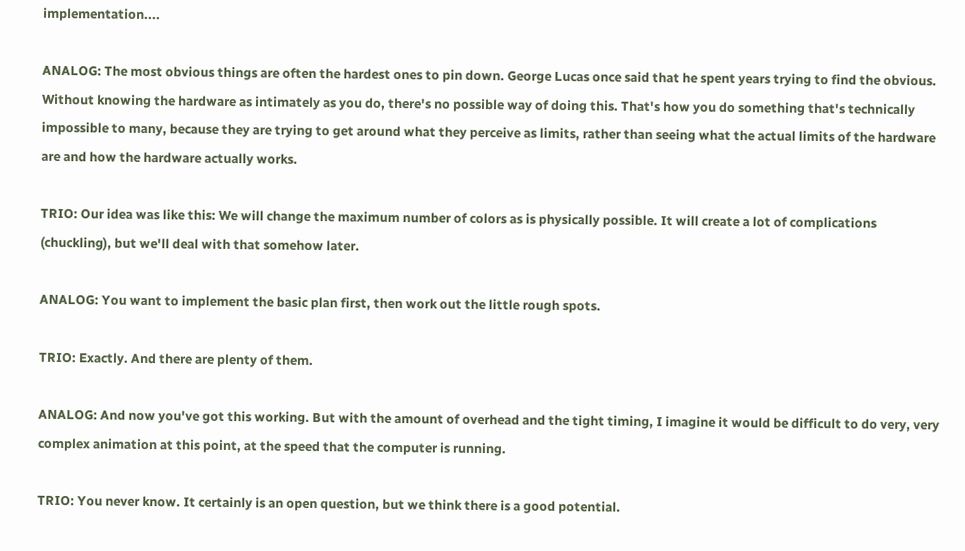implementation....

ANALOG: The most obvious things are often the hardest ones to pin down. George Lucas once said that he spent years trying to find the obvious. Without knowing the hardware as intimately as you do, there's no possible way of doing this. That's how you do something that's technically impossible to many, because they are trying to get around what they perceive as limits, rather than seeing what the actual limits of the hardware are and how the hardware actually works.

TRIO: Our idea was like this: We will change the maximum number of colors as is physically possible. It will create a lot of complications (chuckling), but we'll deal with that somehow later.

ANALOG: You want to implement the basic plan first, then work out the little rough spots.

TRIO: Exactly. And there are plenty of them.

ANALOG: And now you've got this working. But with the amount of overhead and the tight timing, I imagine it would be difficult to do very, very complex animation at this point, at the speed that the computer is running.

TRIO: You never know. It certainly is an open question, but we think there is a good potential.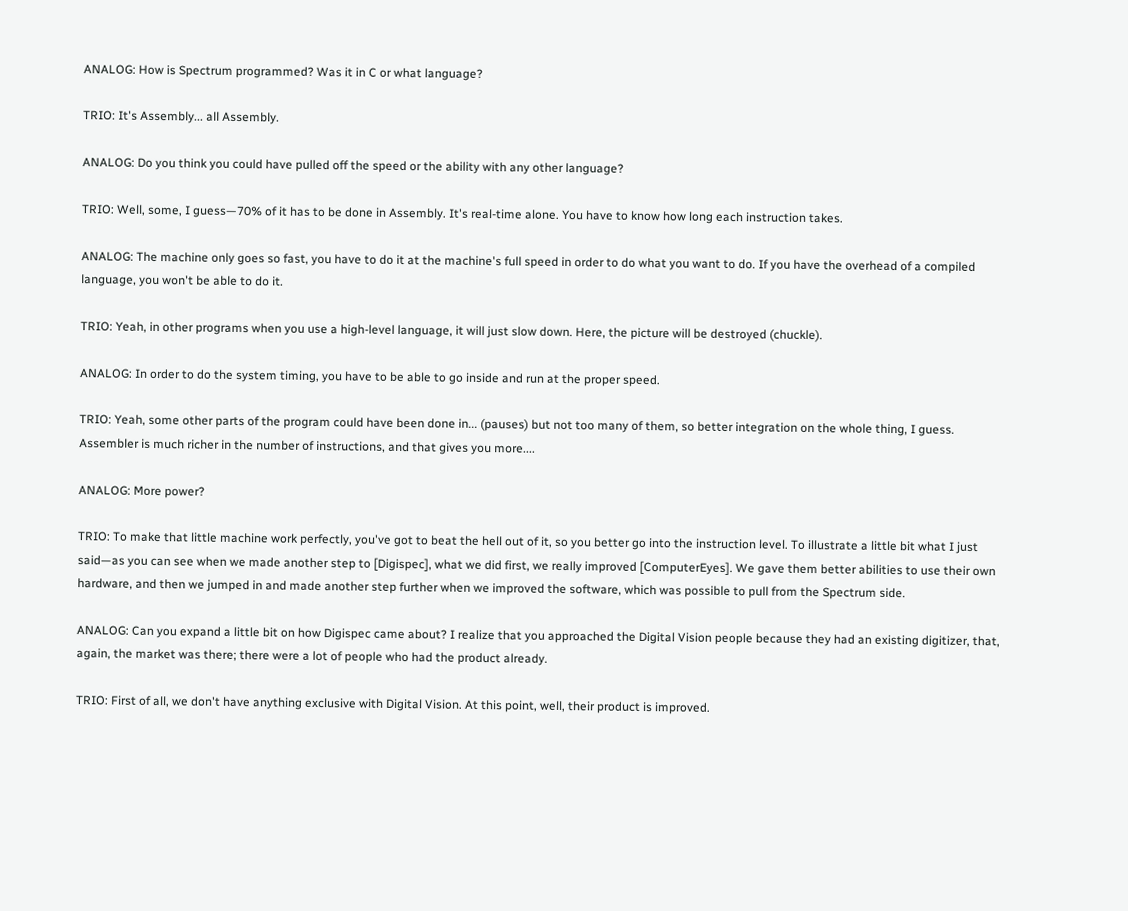ANALOG: How is Spectrum programmed? Was it in C or what language?

TRIO: It's Assembly... all Assembly.

ANALOG: Do you think you could have pulled off the speed or the ability with any other language?

TRIO: Well, some, I guess—70% of it has to be done in Assembly. It's real-time alone. You have to know how long each instruction takes.

ANALOG: The machine only goes so fast, you have to do it at the machine's full speed in order to do what you want to do. If you have the overhead of a compiled language, you won't be able to do it.

TRIO: Yeah, in other programs when you use a high-level language, it will just slow down. Here, the picture will be destroyed (chuckle).

ANALOG: In order to do the system timing, you have to be able to go inside and run at the proper speed.

TRIO: Yeah, some other parts of the program could have been done in... (pauses) but not too many of them, so better integration on the whole thing, I guess. Assembler is much richer in the number of instructions, and that gives you more....

ANALOG: More power?

TRIO: To make that little machine work perfectly, you've got to beat the hell out of it, so you better go into the instruction level. To illustrate a little bit what I just said—as you can see when we made another step to [Digispec], what we did first, we really improved [ComputerEyes]. We gave them better abilities to use their own hardware, and then we jumped in and made another step further when we improved the software, which was possible to pull from the Spectrum side.

ANALOG: Can you expand a little bit on how Digispec came about? I realize that you approached the Digital Vision people because they had an existing digitizer, that, again, the market was there; there were a lot of people who had the product already.

TRIO: First of all, we don't have anything exclusive with Digital Vision. At this point, well, their product is improved.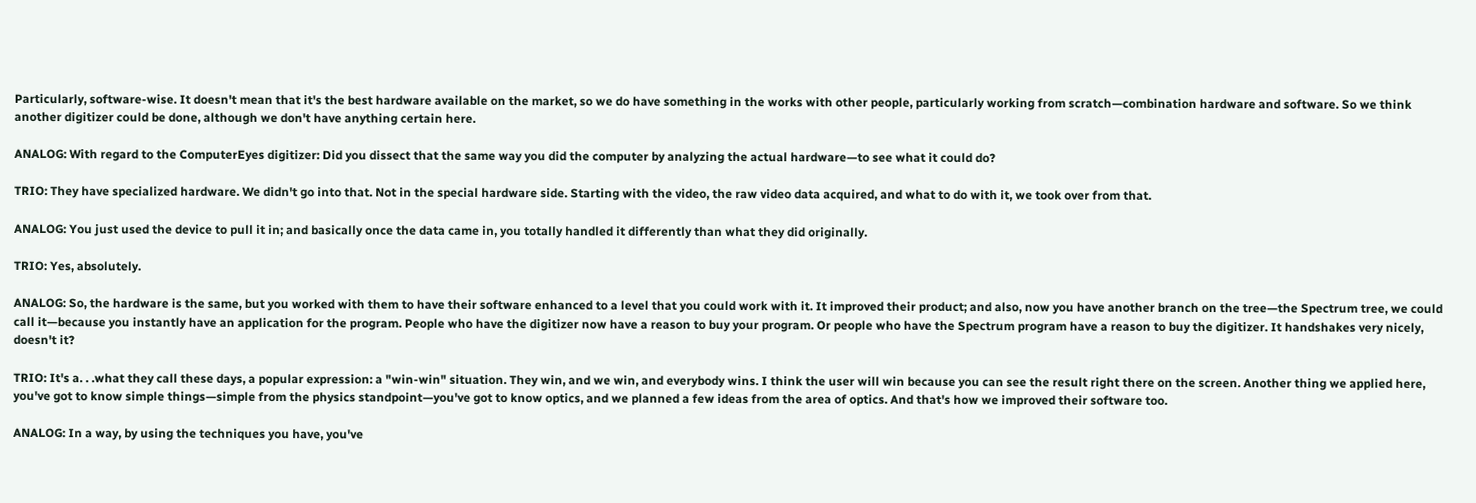Particularly, software-wise. It doesn't mean that it's the best hardware available on the market, so we do have something in the works with other people, particularly working from scratch—combination hardware and software. So we think another digitizer could be done, although we don't have anything certain here.

ANALOG: With regard to the ComputerEyes digitizer: Did you dissect that the same way you did the computer by analyzing the actual hardware—to see what it could do?

TRIO: They have specialized hardware. We didn't go into that. Not in the special hardware side. Starting with the video, the raw video data acquired, and what to do with it, we took over from that.

ANALOG: You just used the device to pull it in; and basically once the data came in, you totally handled it differently than what they did originally.

TRIO: Yes, absolutely.

ANALOG: So, the hardware is the same, but you worked with them to have their software enhanced to a level that you could work with it. It improved their product; and also, now you have another branch on the tree—the Spectrum tree, we could call it—because you instantly have an application for the program. People who have the digitizer now have a reason to buy your program. Or people who have the Spectrum program have a reason to buy the digitizer. It handshakes very nicely, doesn't it?

TRIO: It's a. . .what they call these days, a popular expression: a "win-win" situation. They win, and we win, and everybody wins. I think the user will win because you can see the result right there on the screen. Another thing we applied here, you've got to know simple things—simple from the physics standpoint—you've got to know optics, and we planned a few ideas from the area of optics. And that's how we improved their software too.

ANALOG: In a way, by using the techniques you have, you've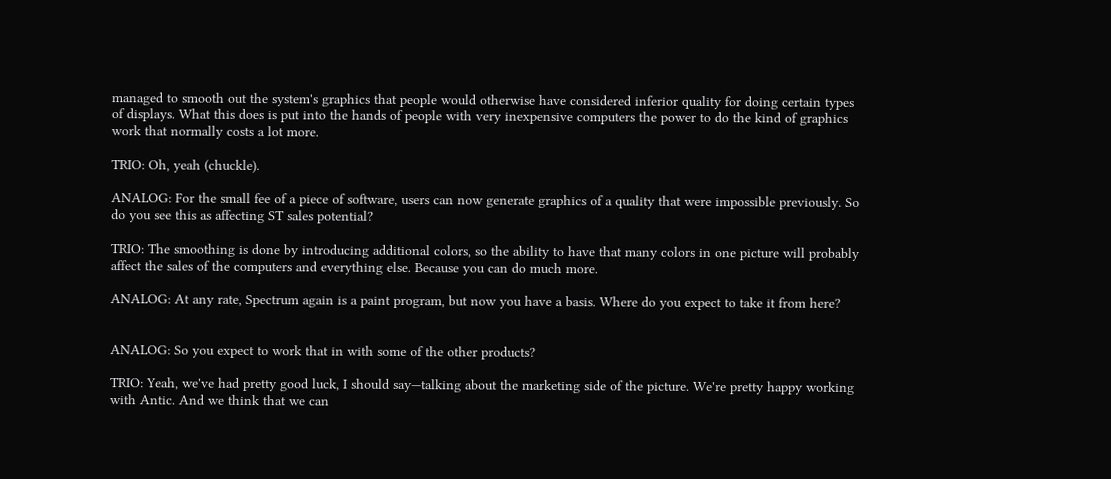managed to smooth out the system's graphics that people would otherwise have considered inferior quality for doing certain types of displays. What this does is put into the hands of people with very inexpensive computers the power to do the kind of graphics work that normally costs a lot more.

TRIO: Oh, yeah (chuckle).

ANALOG: For the small fee of a piece of software, users can now generate graphics of a quality that were impossible previously. So do you see this as affecting ST sales potential?

TRIO: The smoothing is done by introducing additional colors, so the ability to have that many colors in one picture will probably affect the sales of the computers and everything else. Because you can do much more.

ANALOG: At any rate, Spectrum again is a paint program, but now you have a basis. Where do you expect to take it from here?


ANALOG: So you expect to work that in with some of the other products?

TRIO: Yeah, we've had pretty good luck, I should say—talking about the marketing side of the picture. We're pretty happy working with Antic. And we think that we can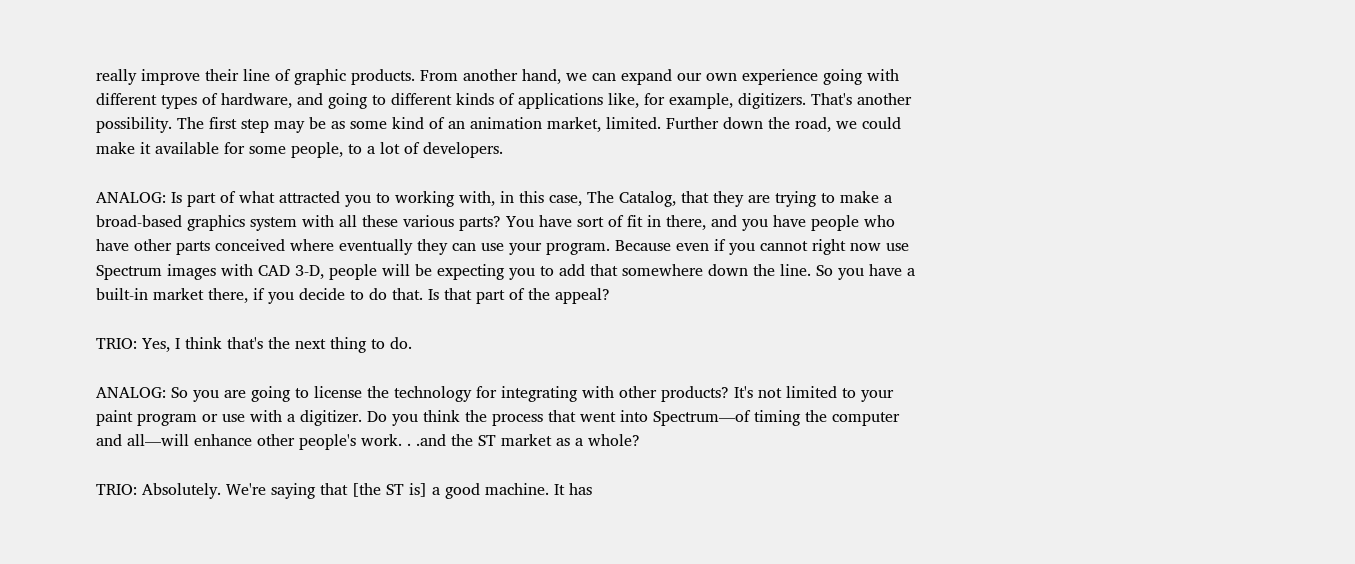really improve their line of graphic products. From another hand, we can expand our own experience going with different types of hardware, and going to different kinds of applications like, for example, digitizers. That's another possibility. The first step may be as some kind of an animation market, limited. Further down the road, we could make it available for some people, to a lot of developers.

ANALOG: Is part of what attracted you to working with, in this case, The Catalog, that they are trying to make a broad-based graphics system with all these various parts? You have sort of fit in there, and you have people who have other parts conceived where eventually they can use your program. Because even if you cannot right now use Spectrum images with CAD 3-D, people will be expecting you to add that somewhere down the line. So you have a built-in market there, if you decide to do that. Is that part of the appeal?

TRIO: Yes, I think that's the next thing to do.

ANALOG: So you are going to license the technology for integrating with other products? It's not limited to your paint program or use with a digitizer. Do you think the process that went into Spectrum—of timing the computer and all—will enhance other people's work. . .and the ST market as a whole?

TRIO: Absolutely. We're saying that [the ST is] a good machine. It has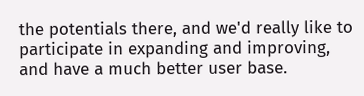the potentials there, and we'd really like to participate in expanding and improving, and have a much better user base.